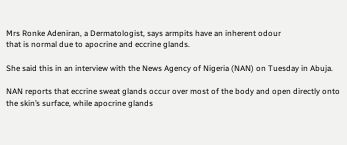Mrs Ronke Adeniran, a Dermatologist, says armpits have an inherent odour
that is normal due to apocrine and eccrine glands.

She said this in an interview with the News Agency of Nigeria (NAN) on Tuesday in Abuja.

NAN reports that eccrine sweat glands occur over most of the body and open directly onto the skin’s surface, while apocrine glands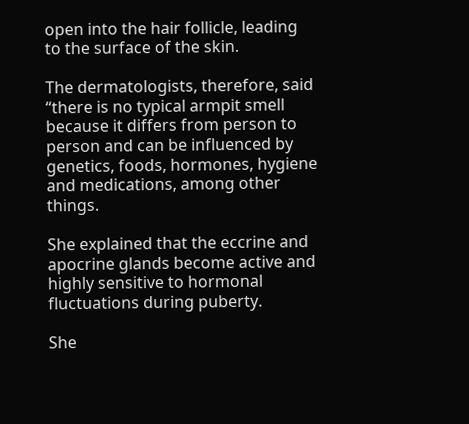open into the hair follicle, leading to the surface of the skin.

The dermatologists, therefore, said “there is no typical armpit smell because it differs from person to person and can be influenced by genetics, foods, hormones, hygiene and medications, among other things.

She explained that the eccrine and apocrine glands become active and highly sensitive to hormonal fluctuations during puberty.

She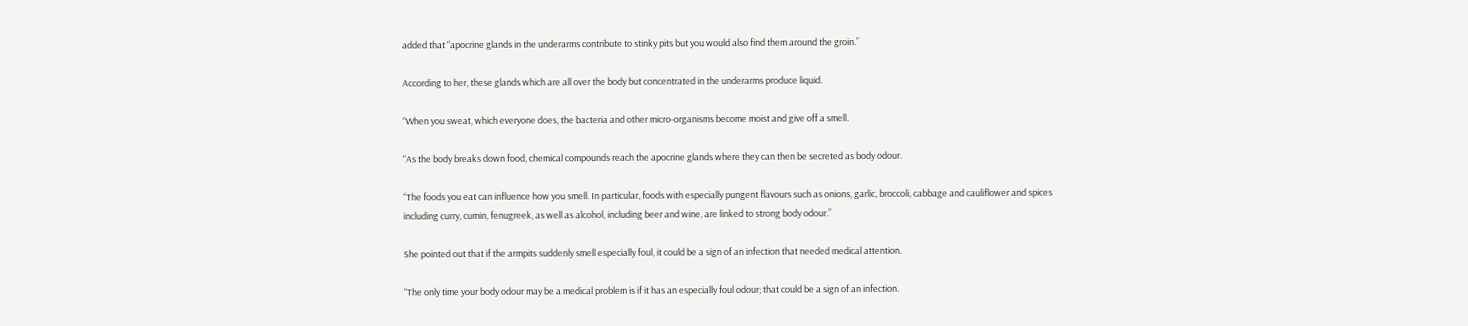added that “apocrine glands in the underarms contribute to stinky pits but you would also find them around the groin.”

According to her, these glands which are all over the body but concentrated in the underarms produce liquid.

“When you sweat, which everyone does, the bacteria and other micro-organisms become moist and give off a smell.

“As the body breaks down food, chemical compounds reach the apocrine glands where they can then be secreted as body odour.

“The foods you eat can influence how you smell. In particular, foods with especially pungent flavours such as onions, garlic, broccoli, cabbage and cauliflower and spices including curry, cumin, fenugreek, as well as alcohol, including beer and wine, are linked to strong body odour.”

She pointed out that if the armpits suddenly smell especially foul, it could be a sign of an infection that needed medical attention.

“The only time your body odour may be a medical problem is if it has an especially foul odour; that could be a sign of an infection.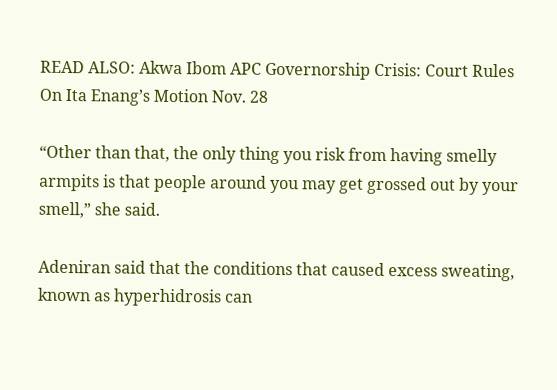READ ALSO: Akwa Ibom APC Governorship Crisis: Court Rules On Ita Enang’s Motion Nov. 28

“Other than that, the only thing you risk from having smelly armpits is that people around you may get grossed out by your smell,” she said.

Adeniran said that the conditions that caused excess sweating, known as hyperhidrosis can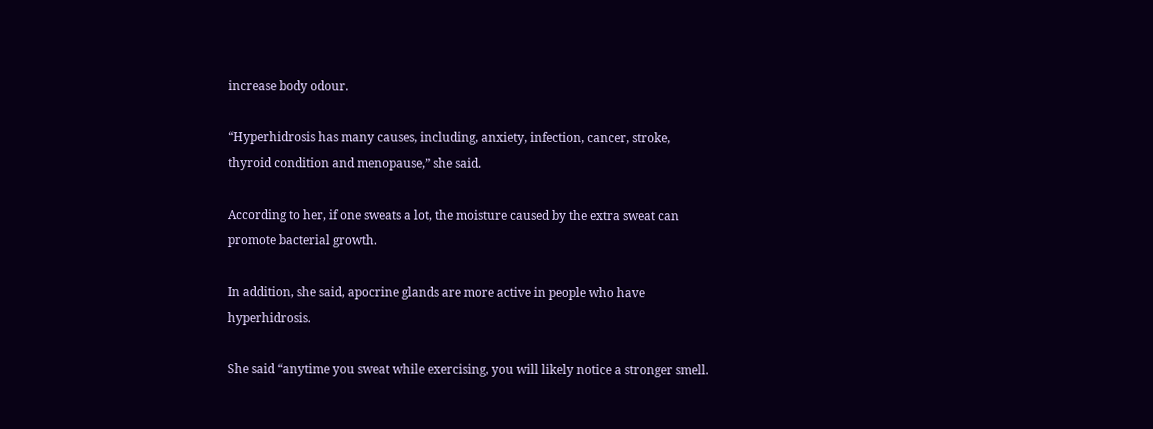increase body odour.

“Hyperhidrosis has many causes, including, anxiety, infection, cancer, stroke, thyroid condition and menopause,” she said.

According to her, if one sweats a lot, the moisture caused by the extra sweat can promote bacterial growth.

In addition, she said, apocrine glands are more active in people who have hyperhidrosis.

She said “anytime you sweat while exercising, you will likely notice a stronger smell.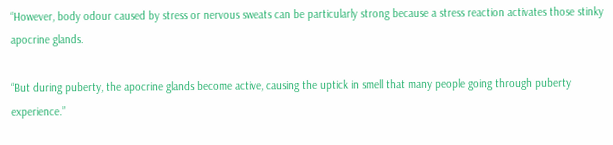“However, body odour caused by stress or nervous sweats can be particularly strong because a stress reaction activates those stinky apocrine glands.

“But during puberty, the apocrine glands become active, causing the uptick in smell that many people going through puberty experience.”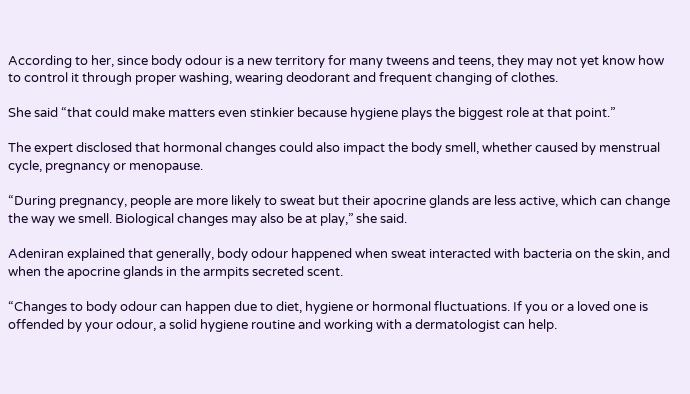According to her, since body odour is a new territory for many tweens and teens, they may not yet know how to control it through proper washing, wearing deodorant and frequent changing of clothes.

She said “that could make matters even stinkier because hygiene plays the biggest role at that point.”

The expert disclosed that hormonal changes could also impact the body smell, whether caused by menstrual cycle, pregnancy or menopause.

“During pregnancy, people are more likely to sweat but their apocrine glands are less active, which can change the way we smell. Biological changes may also be at play,” she said.

Adeniran explained that generally, body odour happened when sweat interacted with bacteria on the skin, and when the apocrine glands in the armpits secreted scent.

“Changes to body odour can happen due to diet, hygiene or hormonal fluctuations. If you or a loved one is offended by your odour, a solid hygiene routine and working with a dermatologist can help.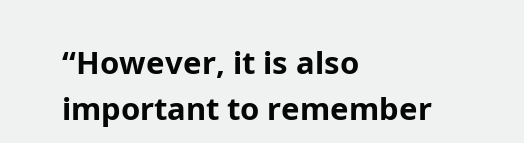“However, it is also important to remember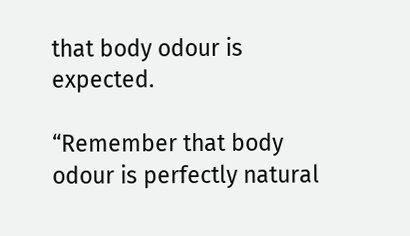that body odour is expected.

“Remember that body odour is perfectly natural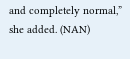and completely normal,” she added. (NAN)